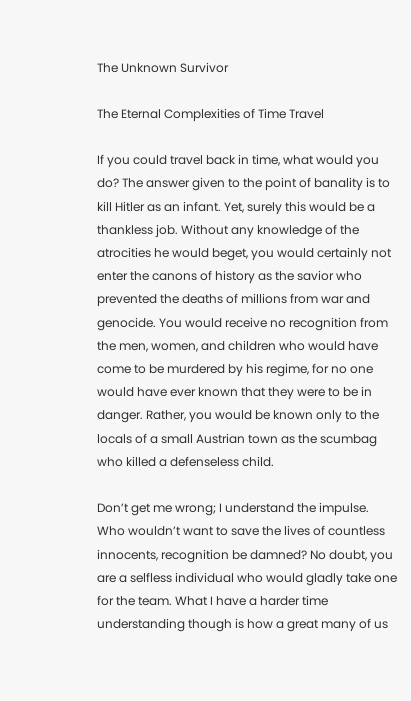The Unknown Survivor

The Eternal Complexities of Time Travel

If you could travel back in time, what would you do? The answer given to the point of banality is to kill Hitler as an infant. Yet, surely this would be a thankless job. Without any knowledge of the atrocities he would beget, you would certainly not enter the canons of history as the savior who prevented the deaths of millions from war and genocide. You would receive no recognition from the men, women, and children who would have come to be murdered by his regime, for no one would have ever known that they were to be in danger. Rather, you would be known only to the locals of a small Austrian town as the scumbag who killed a defenseless child.

Don’t get me wrong; I understand the impulse. Who wouldn’t want to save the lives of countless innocents, recognition be damned? No doubt, you are a selfless individual who would gladly take one for the team. What I have a harder time understanding though is how a great many of us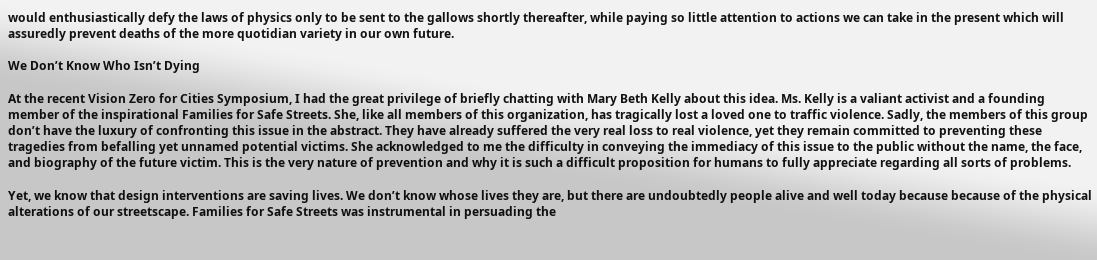would enthusiastically defy the laws of physics only to be sent to the gallows shortly thereafter, while paying so little attention to actions we can take in the present which will assuredly prevent deaths of the more quotidian variety in our own future.

We Don’t Know Who Isn’t Dying

At the recent Vision Zero for Cities Symposium, I had the great privilege of briefly chatting with Mary Beth Kelly about this idea. Ms. Kelly is a valiant activist and a founding member of the inspirational Families for Safe Streets. She, like all members of this organization, has tragically lost a loved one to traffic violence. Sadly, the members of this group don’t have the luxury of confronting this issue in the abstract. They have already suffered the very real loss to real violence, yet they remain committed to preventing these tragedies from befalling yet unnamed potential victims. She acknowledged to me the difficulty in conveying the immediacy of this issue to the public without the name, the face, and biography of the future victim. This is the very nature of prevention and why it is such a difficult proposition for humans to fully appreciate regarding all sorts of problems.

Yet, we know that design interventions are saving lives. We don’t know whose lives they are, but there are undoubtedly people alive and well today because because of the physical alterations of our streetscape. Families for Safe Streets was instrumental in persuading the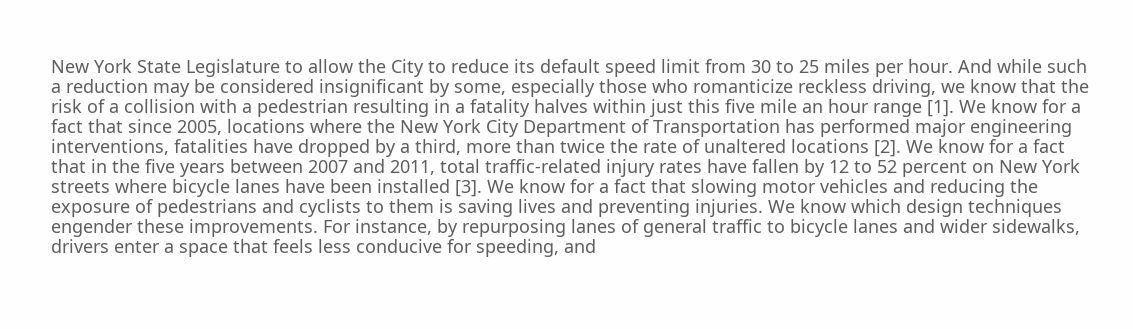New York State Legislature to allow the City to reduce its default speed limit from 30 to 25 miles per hour. And while such a reduction may be considered insignificant by some, especially those who romanticize reckless driving, we know that the risk of a collision with a pedestrian resulting in a fatality halves within just this five mile an hour range [1]. We know for a fact that since 2005, locations where the New York City Department of Transportation has performed major engineering interventions, fatalities have dropped by a third, more than twice the rate of unaltered locations [2]. We know for a fact that in the five years between 2007 and 2011, total traffic-related injury rates have fallen by 12 to 52 percent on New York streets where bicycle lanes have been installed [3]. We know for a fact that slowing motor vehicles and reducing the exposure of pedestrians and cyclists to them is saving lives and preventing injuries. We know which design techniques engender these improvements. For instance, by repurposing lanes of general traffic to bicycle lanes and wider sidewalks, drivers enter a space that feels less conducive for speeding, and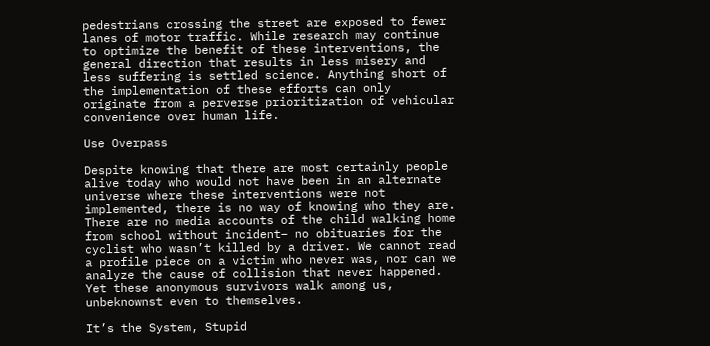pedestrians crossing the street are exposed to fewer lanes of motor traffic. While research may continue to optimize the benefit of these interventions, the general direction that results in less misery and less suffering is settled science. Anything short of the implementation of these efforts can only originate from a perverse prioritization of vehicular convenience over human life.

Use Overpass

Despite knowing that there are most certainly people alive today who would not have been in an alternate universe where these interventions were not implemented, there is no way of knowing who they are. There are no media accounts of the child walking home from school without incident– no obituaries for the cyclist who wasn’t killed by a driver. We cannot read a profile piece on a victim who never was, nor can we analyze the cause of collision that never happened. Yet these anonymous survivors walk among us, unbeknownst even to themselves.

It’s the System, Stupid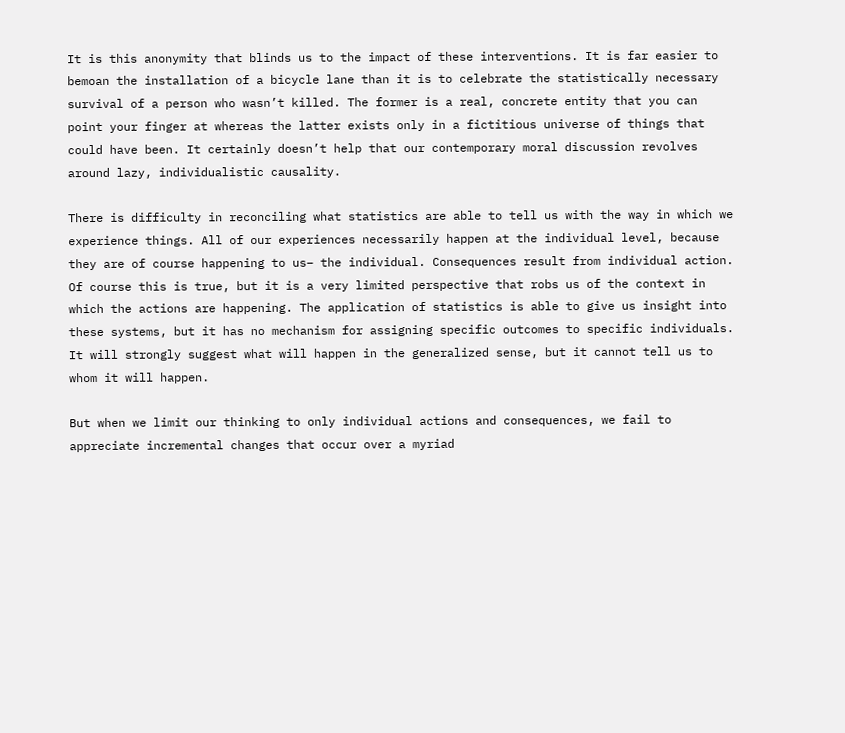It is this anonymity that blinds us to the impact of these interventions. It is far easier to bemoan the installation of a bicycle lane than it is to celebrate the statistically necessary survival of a person who wasn’t killed. The former is a real, concrete entity that you can point your finger at whereas the latter exists only in a fictitious universe of things that could have been. It certainly doesn’t help that our contemporary moral discussion revolves around lazy, individualistic causality.

There is difficulty in reconciling what statistics are able to tell us with the way in which we experience things. All of our experiences necessarily happen at the individual level, because they are of course happening to us– the individual. Consequences result from individual action. Of course this is true, but it is a very limited perspective that robs us of the context in which the actions are happening. The application of statistics is able to give us insight into these systems, but it has no mechanism for assigning specific outcomes to specific individuals. It will strongly suggest what will happen in the generalized sense, but it cannot tell us to whom it will happen.

But when we limit our thinking to only individual actions and consequences, we fail to appreciate incremental changes that occur over a myriad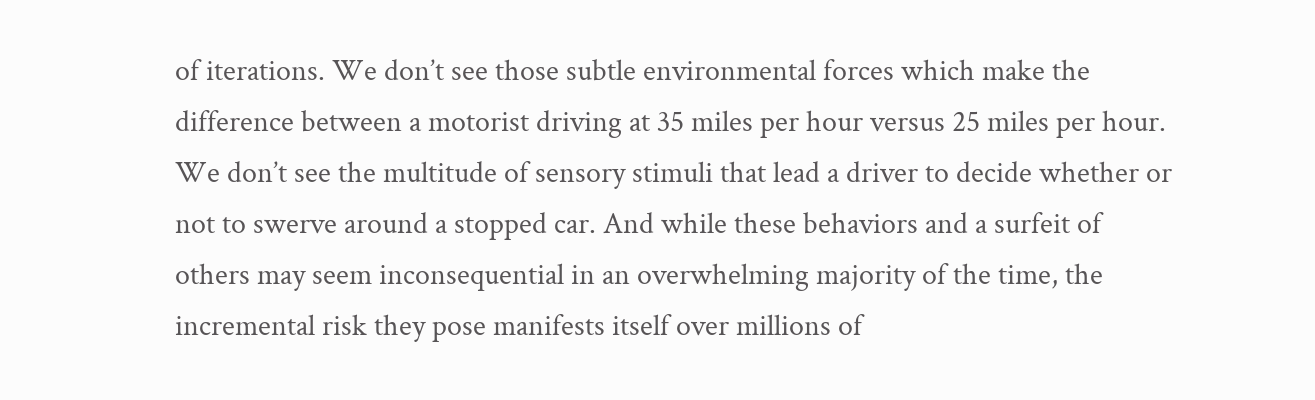of iterations. We don’t see those subtle environmental forces which make the difference between a motorist driving at 35 miles per hour versus 25 miles per hour. We don’t see the multitude of sensory stimuli that lead a driver to decide whether or not to swerve around a stopped car. And while these behaviors and a surfeit of others may seem inconsequential in an overwhelming majority of the time, the incremental risk they pose manifests itself over millions of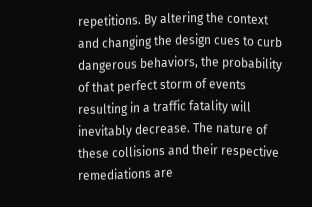repetitions. By altering the context and changing the design cues to curb dangerous behaviors, the probability of that perfect storm of events resulting in a traffic fatality will inevitably decrease. The nature of these collisions and their respective remediations are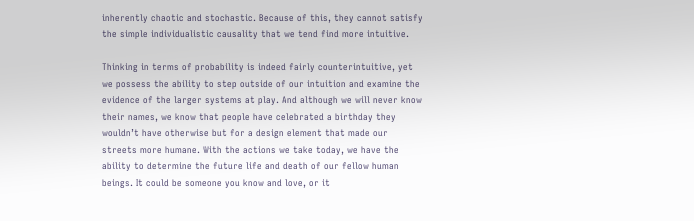inherently chaotic and stochastic. Because of this, they cannot satisfy the simple individualistic causality that we tend find more intuitive.

Thinking in terms of probability is indeed fairly counterintuitive, yet we possess the ability to step outside of our intuition and examine the evidence of the larger systems at play. And although we will never know their names, we know that people have celebrated a birthday they wouldn’t have otherwise but for a design element that made our streets more humane. With the actions we take today, we have the ability to determine the future life and death of our fellow human beings. It could be someone you know and love, or it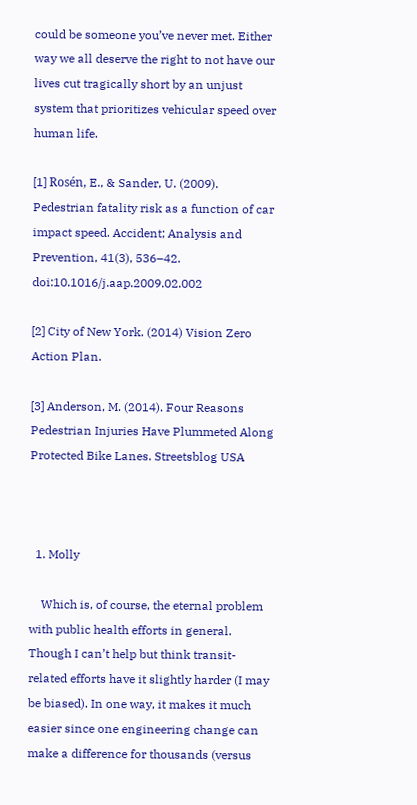could be someone you’ve never met. Either way we all deserve the right to not have our lives cut tragically short by an unjust system that prioritizes vehicular speed over human life.

[1] Rosén, E., & Sander, U. (2009). Pedestrian fatality risk as a function of car impact speed. Accident; Analysis and Prevention, 41(3), 536–42. doi:10.1016/j.aap.2009.02.002

[2] City of New York. (2014) Vision Zero Action Plan.

[3] Anderson, M. (2014). Four Reasons Pedestrian Injuries Have Plummeted Along Protected Bike Lanes. Streetsblog USA



  1. Molly

    Which is, of course, the eternal problem with public health efforts in general. Though I can’t help but think transit-related efforts have it slightly harder (I may be biased). In one way, it makes it much easier since one engineering change can make a difference for thousands (versus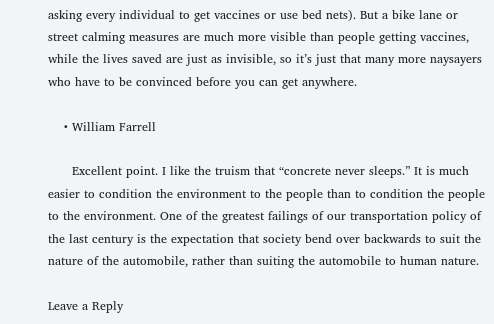asking every individual to get vaccines or use bed nets). But a bike lane or street calming measures are much more visible than people getting vaccines, while the lives saved are just as invisible, so it’s just that many more naysayers who have to be convinced before you can get anywhere.

    • William Farrell

      Excellent point. I like the truism that “concrete never sleeps.” It is much easier to condition the environment to the people than to condition the people to the environment. One of the greatest failings of our transportation policy of the last century is the expectation that society bend over backwards to suit the nature of the automobile, rather than suiting the automobile to human nature.

Leave a Reply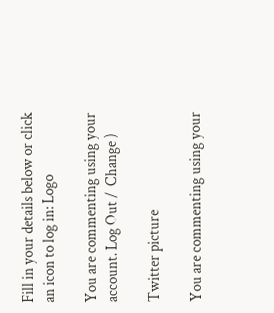Fill in your details below or click an icon to log in: Logo

You are commenting using your account. Log Out /  Change )

Twitter picture

You are commenting using your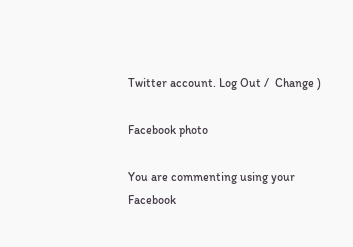Twitter account. Log Out /  Change )

Facebook photo

You are commenting using your Facebook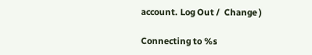account. Log Out /  Change )

Connecting to %s